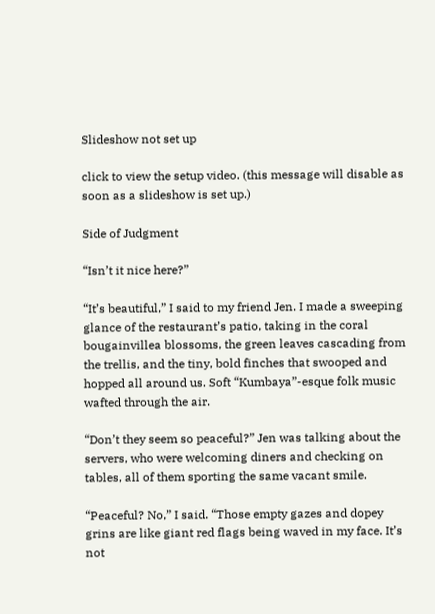Slideshow not set up

click to view the setup video. (this message will disable as soon as a slideshow is set up.)

Side of Judgment

“Isn’t it nice here?”

“It’s beautiful,” I said to my friend Jen. I made a sweeping glance of the restaurant’s patio, taking in the coral bougainvillea blossoms, the green leaves cascading from the trellis, and the tiny, bold finches that swooped and hopped all around us. Soft “Kumbaya”-esque folk music wafted through the air.

“Don’t they seem so peaceful?” Jen was talking about the servers, who were welcoming diners and checking on tables, all of them sporting the same vacant smile.

“Peaceful? No,” I said. “Those empty gazes and dopey grins are like giant red flags being waved in my face. It’s not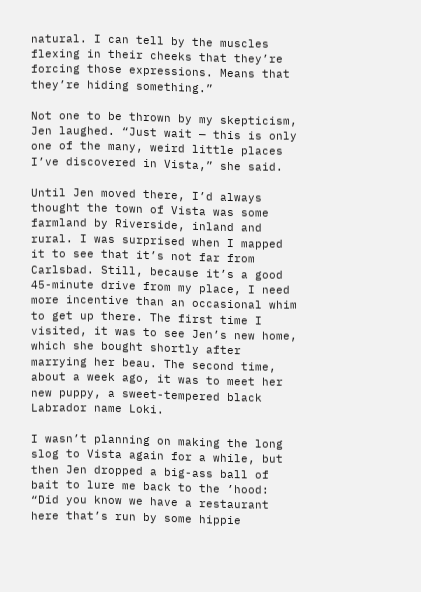natural. I can tell by the muscles flexing in their cheeks that they’re forcing those expressions. Means that they’re hiding something.”

Not one to be thrown by my skepticism, Jen laughed. “Just wait — this is only one of the many, weird little places I’ve discovered in Vista,” she said.

Until Jen moved there, I’d always thought the town of Vista was some farmland by Riverside, inland and rural. I was surprised when I mapped it to see that it’s not far from Carlsbad. Still, because it’s a good 45-minute drive from my place, I need more incentive than an occasional whim to get up there. The first time I visited, it was to see Jen’s new home, which she bought shortly after marrying her beau. The second time, about a week ago, it was to meet her new puppy, a sweet-tempered black Labrador name Loki.

I wasn’t planning on making the long slog to Vista again for a while, but then Jen dropped a big-ass ball of bait to lure me back to the ’hood: “Did you know we have a restaurant here that’s run by some hippie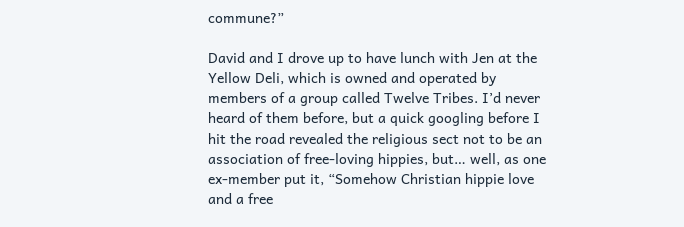commune?”

David and I drove up to have lunch with Jen at the Yellow Deli, which is owned and operated by members of a group called Twelve Tribes. I’d never heard of them before, but a quick googling before I hit the road revealed the religious sect not to be an association of free-loving hippies, but… well, as one ex-member put it, “Somehow Christian hippie love and a free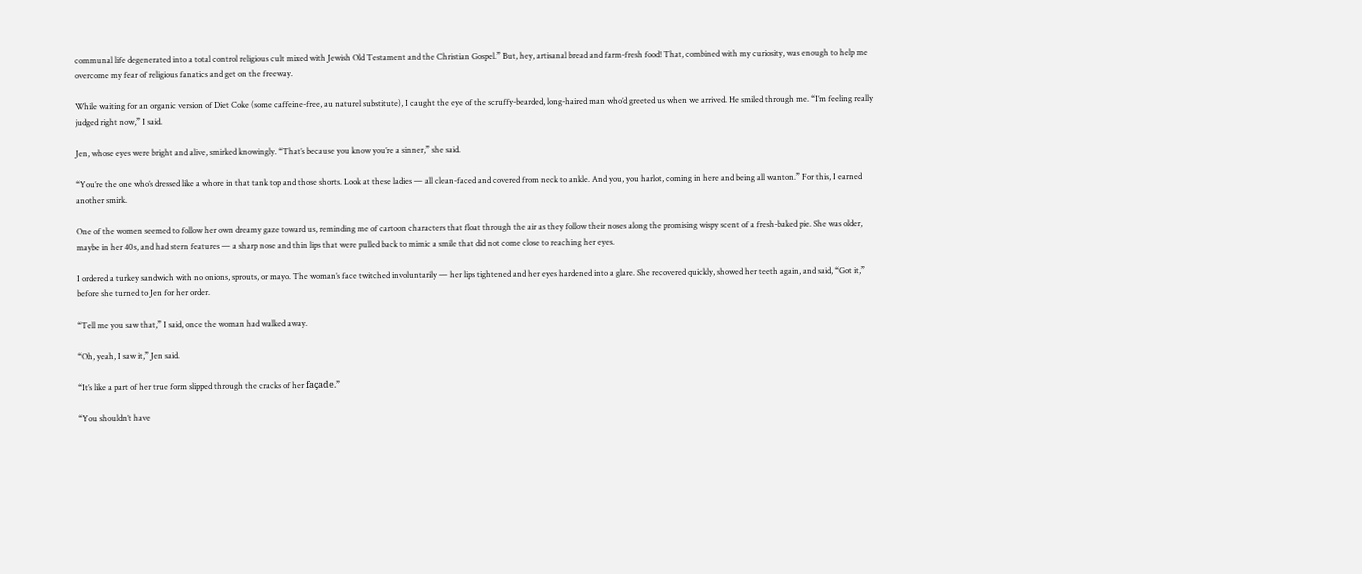communal life degenerated into a total control religious cult mixed with Jewish Old Testament and the Christian Gospel.” But, hey, artisanal bread and farm-fresh food! That, combined with my curiosity, was enough to help me overcome my fear of religious fanatics and get on the freeway.

While waiting for an organic version of Diet Coke (some caffeine-free, au naturel substitute), I caught the eye of the scruffy-bearded, long-haired man who’d greeted us when we arrived. He smiled through me. “I’m feeling really judged right now,” I said.

Jen, whose eyes were bright and alive, smirked knowingly. “That’s because you know you’re a sinner,” she said.

“You’re the one who’s dressed like a whore in that tank top and those shorts. Look at these ladies — all clean-faced and covered from neck to ankle. And you, you harlot, coming in here and being all wanton.” For this, I earned another smirk.

One of the women seemed to follow her own dreamy gaze toward us, reminding me of cartoon characters that float through the air as they follow their noses along the promising wispy scent of a fresh-baked pie. She was older, maybe in her 40s, and had stern features — a sharp nose and thin lips that were pulled back to mimic a smile that did not come close to reaching her eyes.

I ordered a turkey sandwich with no onions, sprouts, or mayo. The woman’s face twitched involuntarily — her lips tightened and her eyes hardened into a glare. She recovered quickly, showed her teeth again, and said, “Got it,” before she turned to Jen for her order.

“Tell me you saw that,” I said, once the woman had walked away.

“Oh, yeah, I saw it,” Jen said.

“It’s like a part of her true form slipped through the cracks of her façade.”

“You shouldn’t have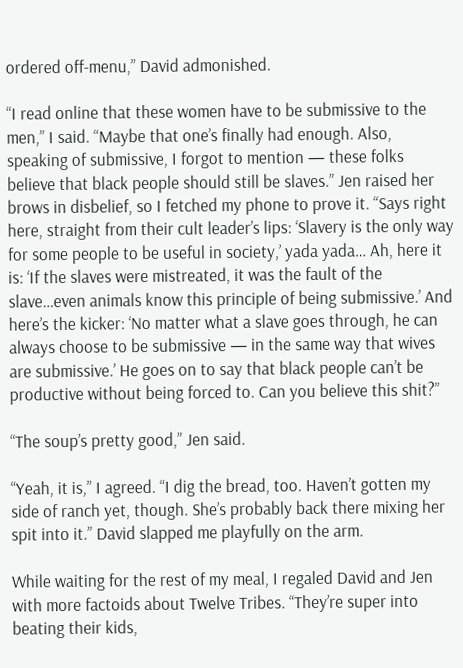ordered off-menu,” David admonished.

“I read online that these women have to be submissive to the men,” I said. “Maybe that one’s finally had enough. Also, speaking of submissive, I forgot to mention — these folks believe that black people should still be slaves.” Jen raised her brows in disbelief, so I fetched my phone to prove it. “Says right here, straight from their cult leader’s lips: ‘Slavery is the only way for some people to be useful in society,’ yada yada… Ah, here it is: ‘If the slaves were mistreated, it was the fault of the slave…even animals know this principle of being submissive.’ And here’s the kicker: ‘No matter what a slave goes through, he can always choose to be submissive — in the same way that wives are submissive.’ He goes on to say that black people can’t be productive without being forced to. Can you believe this shit?”

“The soup’s pretty good,” Jen said.

“Yeah, it is,” I agreed. “I dig the bread, too. Haven’t gotten my side of ranch yet, though. She’s probably back there mixing her spit into it.” David slapped me playfully on the arm.

While waiting for the rest of my meal, I regaled David and Jen with more factoids about Twelve Tribes. “They’re super into beating their kids,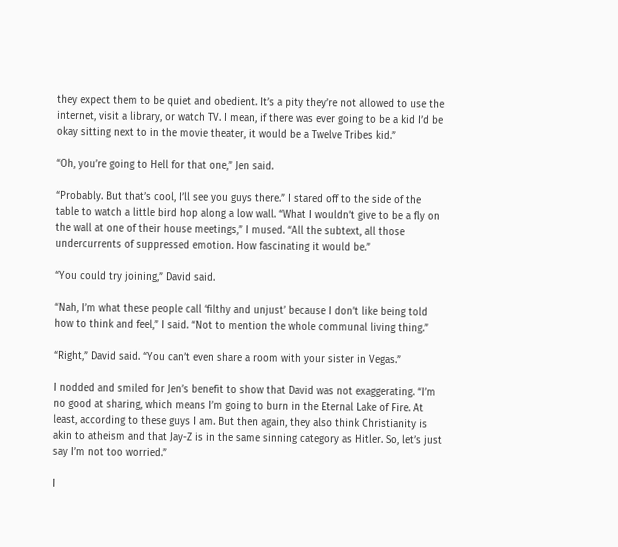they expect them to be quiet and obedient. It’s a pity they’re not allowed to use the internet, visit a library, or watch TV. I mean, if there was ever going to be a kid I’d be okay sitting next to in the movie theater, it would be a Twelve Tribes kid.”

“Oh, you’re going to Hell for that one,” Jen said.

“Probably. But that’s cool, I’ll see you guys there.” I stared off to the side of the table to watch a little bird hop along a low wall. “What I wouldn’t give to be a fly on the wall at one of their house meetings,” I mused. “All the subtext, all those undercurrents of suppressed emotion. How fascinating it would be.”

“You could try joining,” David said.

“Nah, I’m what these people call ‘filthy and unjust’ because I don’t like being told how to think and feel,” I said. “Not to mention the whole communal living thing.”

“Right,” David said. “You can’t even share a room with your sister in Vegas.”

I nodded and smiled for Jen’s benefit to show that David was not exaggerating. “I’m no good at sharing, which means I’m going to burn in the Eternal Lake of Fire. At least, according to these guys I am. But then again, they also think Christianity is akin to atheism and that Jay-Z is in the same sinning category as Hitler. So, let’s just say I’m not too worried.”

I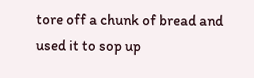tore off a chunk of bread and used it to sop up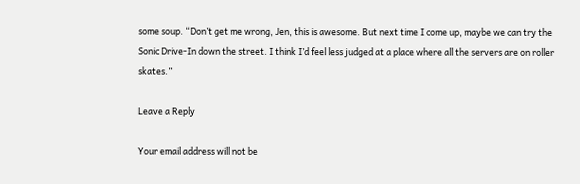some soup. “Don’t get me wrong, Jen, this is awesome. But next time I come up, maybe we can try the Sonic Drive-In down the street. I think I’d feel less judged at a place where all the servers are on roller skates.”

Leave a Reply

Your email address will not be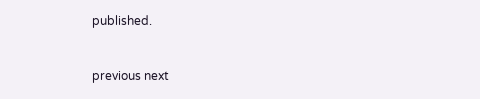published.


previous next